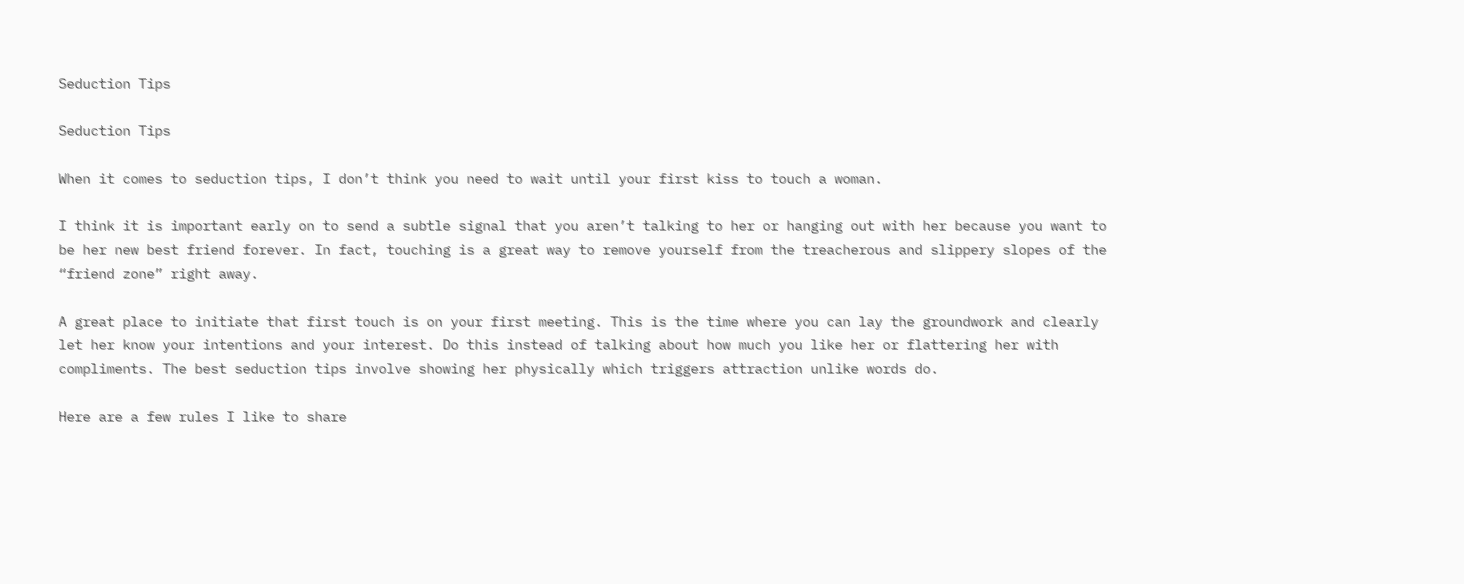Seduction Tips

Seduction Tips

When it comes to seduction tips, I don’t think you need to wait until your first kiss to touch a woman.

I think it is important early on to send a subtle signal that you aren’t talking to her or hanging out with her because you want to be her new best friend forever. In fact, touching is a great way to remove yourself from the treacherous and slippery slopes of the “friend zone” right away.

A great place to initiate that first touch is on your first meeting. This is the time where you can lay the groundwork and clearly let her know your intentions and your interest. Do this instead of talking about how much you like her or flattering her with compliments. The best seduction tips involve showing her physically which triggers attraction unlike words do.

Here are a few rules I like to share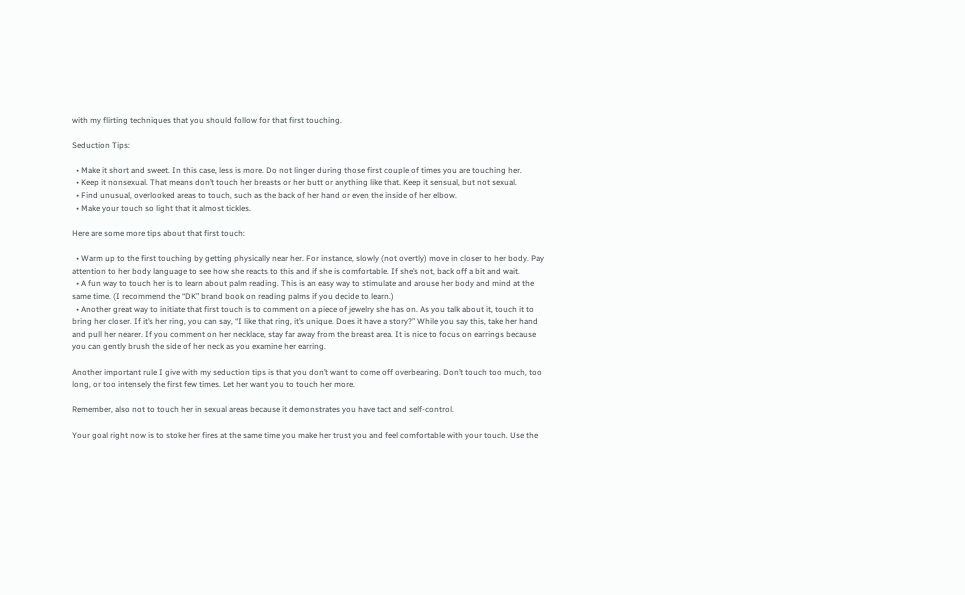with my flirting techniques that you should follow for that first touching.

Seduction Tips:

  • Make it short and sweet. In this case, less is more. Do not linger during those first couple of times you are touching her.
  • Keep it nonsexual. That means don’t touch her breasts or her butt or anything like that. Keep it sensual, but not sexual.
  • Find unusual, overlooked areas to touch, such as the back of her hand or even the inside of her elbow.
  • Make your touch so light that it almost tickles.

Here are some more tips about that first touch:

  • Warm up to the first touching by getting physically near her. For instance, slowly (not overtly) move in closer to her body. Pay attention to her body language to see how she reacts to this and if she is comfortable. If she’s not, back off a bit and wait.
  • A fun way to touch her is to learn about palm reading. This is an easy way to stimulate and arouse her body and mind at the same time. (I recommend the “DK” brand book on reading palms if you decide to learn.)
  • Another great way to initiate that first touch is to comment on a piece of jewelry she has on. As you talk about it, touch it to bring her closer. If it’s her ring, you can say, “I like that ring, it’s unique. Does it have a story?” While you say this, take her hand and pull her nearer. If you comment on her necklace, stay far away from the breast area. It is nice to focus on earrings because you can gently brush the side of her neck as you examine her earring.

Another important rule I give with my seduction tips is that you don’t want to come off overbearing. Don’t touch too much, too long, or too intensely the first few times. Let her want you to touch her more.

Remember, also not to touch her in sexual areas because it demonstrates you have tact and self-control.

Your goal right now is to stoke her fires at the same time you make her trust you and feel comfortable with your touch. Use the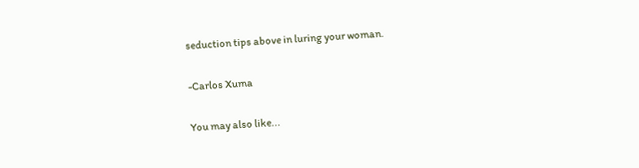seduction tips above in luring your woman.

-Carlos Xuma

You may also like...